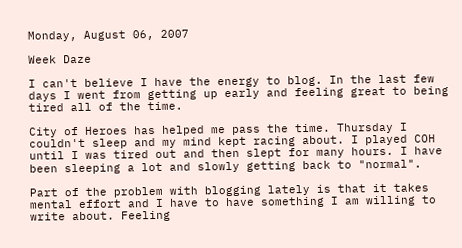Monday, August 06, 2007

Week Daze

I can't believe I have the energy to blog. In the last few days I went from getting up early and feeling great to being tired all of the time.

City of Heroes has helped me pass the time. Thursday I couldn't sleep and my mind kept racing about. I played COH until I was tired out and then slept for many hours. I have been sleeping a lot and slowly getting back to "normal".

Part of the problem with blogging lately is that it takes mental effort and I have to have something I am willing to write about. Feeling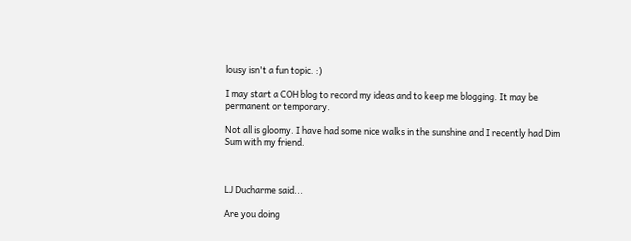lousy isn't a fun topic. :)

I may start a COH blog to record my ideas and to keep me blogging. It may be permanent or temporary.

Not all is gloomy. I have had some nice walks in the sunshine and I recently had Dim Sum with my friend.



LJ Ducharme said...

Are you doing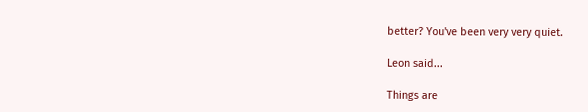better? You've been very very quiet.

Leon said...

Things are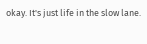okay. It's just life in the slow lane.